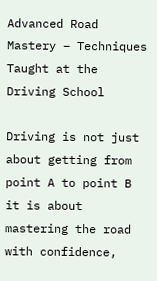Advanced Road Mastery – Techniques Taught at the Driving School

Driving is not just about getting from point A to point B it is about mastering the road with confidence,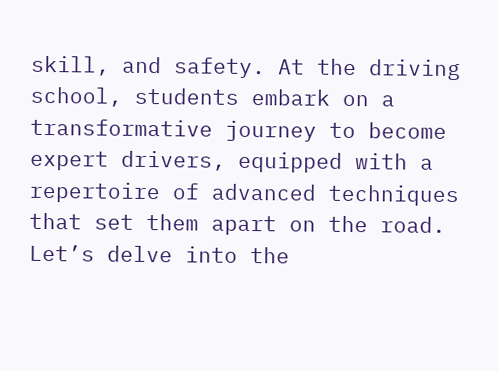skill, and safety. At the driving school, students embark on a transformative journey to become expert drivers, equipped with a repertoire of advanced techniques that set them apart on the road. Let’s delve into the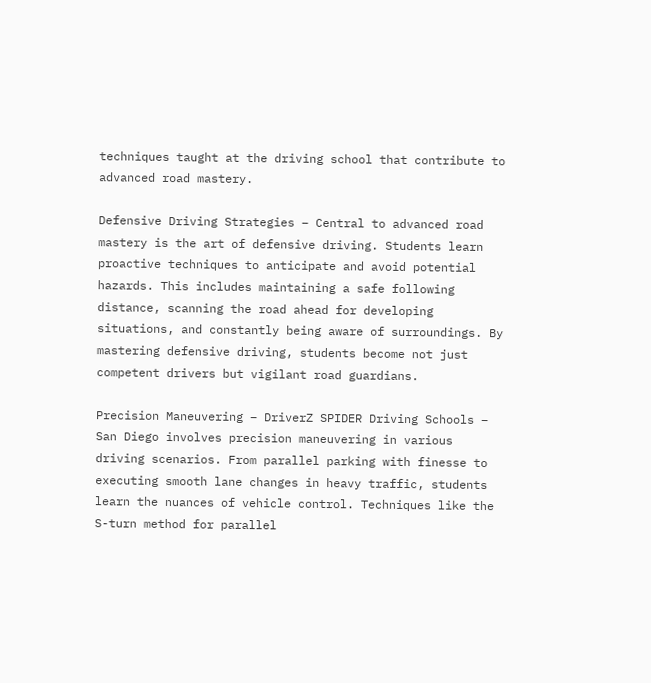techniques taught at the driving school that contribute to advanced road mastery.

Defensive Driving Strategies – Central to advanced road mastery is the art of defensive driving. Students learn proactive techniques to anticipate and avoid potential hazards. This includes maintaining a safe following distance, scanning the road ahead for developing situations, and constantly being aware of surroundings. By mastering defensive driving, students become not just competent drivers but vigilant road guardians.

Precision Maneuvering – DriverZ SPIDER Driving Schools – San Diego involves precision maneuvering in various driving scenarios. From parallel parking with finesse to executing smooth lane changes in heavy traffic, students learn the nuances of vehicle control. Techniques like the S-turn method for parallel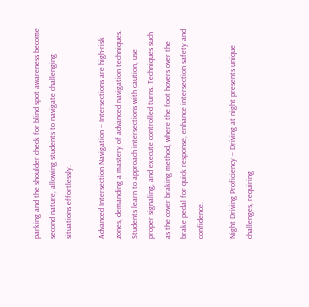parking and the shoulder check for blind spot awareness become second nature, allowing students to navigate challenging situations effortlessly.

Advanced Intersection Navigation – Intersections are high-risk zones, demanding a mastery of advanced navigation techniques. Students learn to approach intersections with caution, use proper signaling, and execute controlled turns. Techniques such as the cover braking method, where the foot hovers over the brake pedal for quick response, enhance intersection safety and confidence.

Night Driving Proficiency – Driving at night presents unique challenges, requiring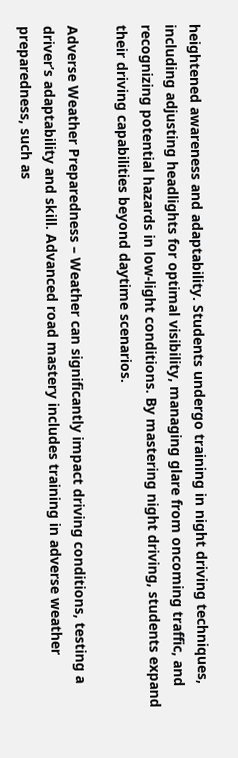heightened awareness and adaptability. Students undergo training in night driving techniques, including adjusting headlights for optimal visibility, managing glare from oncoming traffic, and recognizing potential hazards in low-light conditions. By mastering night driving, students expand their driving capabilities beyond daytime scenarios.

Adverse Weather Preparedness – Weather can significantly impact driving conditions, testing a driver’s adaptability and skill. Advanced road mastery includes training in adverse weather preparedness, such as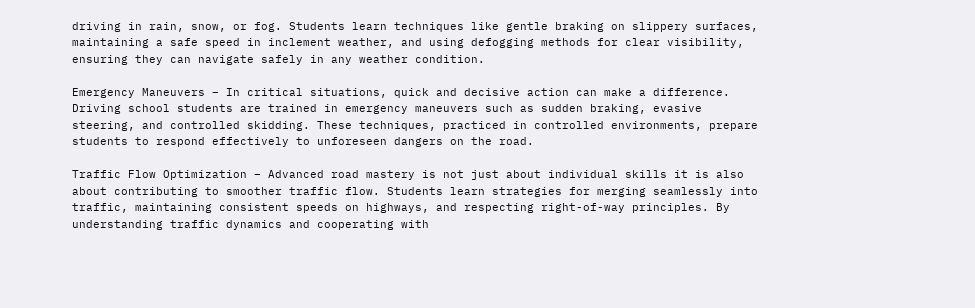driving in rain, snow, or fog. Students learn techniques like gentle braking on slippery surfaces, maintaining a safe speed in inclement weather, and using defogging methods for clear visibility, ensuring they can navigate safely in any weather condition.

Emergency Maneuvers – In critical situations, quick and decisive action can make a difference. Driving school students are trained in emergency maneuvers such as sudden braking, evasive steering, and controlled skidding. These techniques, practiced in controlled environments, prepare students to respond effectively to unforeseen dangers on the road.

Traffic Flow Optimization – Advanced road mastery is not just about individual skills it is also about contributing to smoother traffic flow. Students learn strategies for merging seamlessly into traffic, maintaining consistent speeds on highways, and respecting right-of-way principles. By understanding traffic dynamics and cooperating with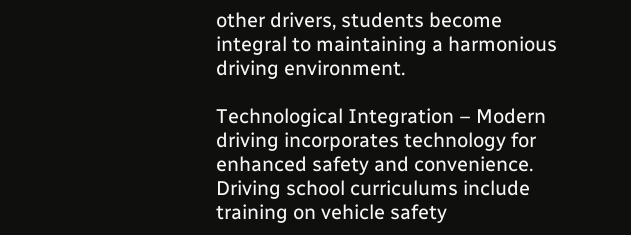other drivers, students become integral to maintaining a harmonious driving environment.

Technological Integration – Modern driving incorporates technology for enhanced safety and convenience. Driving school curriculums include training on vehicle safety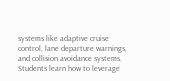systems like adaptive cruise control, lane departure warnings, and collision avoidance systems. Students learn how to leverage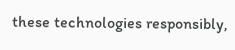these technologies responsibly,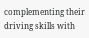complementing their driving skills with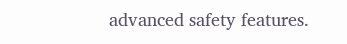advanced safety features.